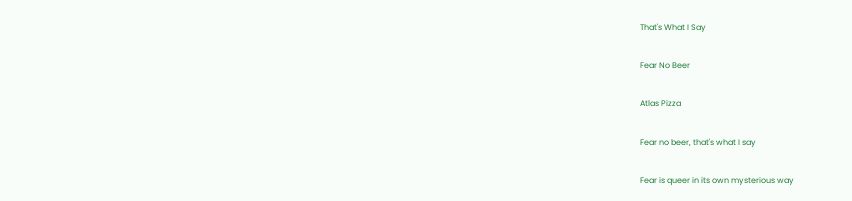That's What I Say

Fear No Beer

Atlas Pizza

Fear no beer, that's what I say

Fear is queer in its own mysterious way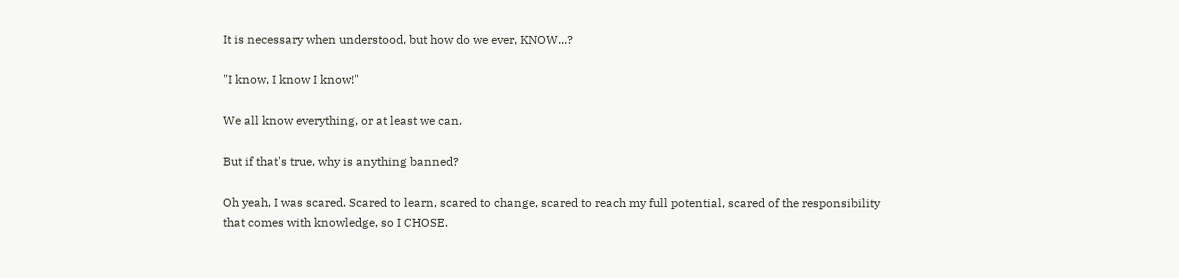It is necessary when understood, but how do we ever, KNOW...?

"I know, I know I know!"

We all know everything, or at least we can.

But if that's true, why is anything banned?

Oh yeah, I was scared. Scared to learn, scared to change, scared to reach my full potential, scared of the responsibility that comes with knowledge, so I CHOSE.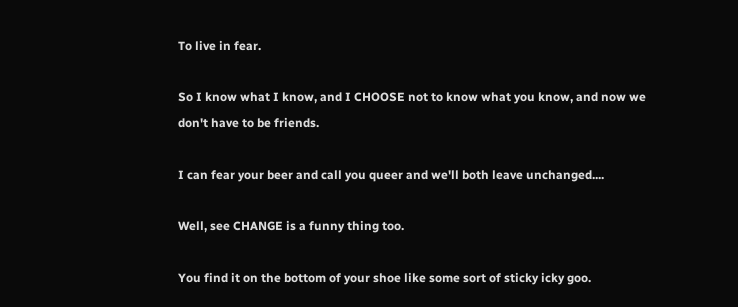To live in fear.

So I know what I know, and I CHOOSE not to know what you know, and now we don't have to be friends.

I can fear your beer and call you queer and we'll both leave unchanged....

Well, see CHANGE is a funny thing too.

You find it on the bottom of your shoe like some sort of sticky icky goo.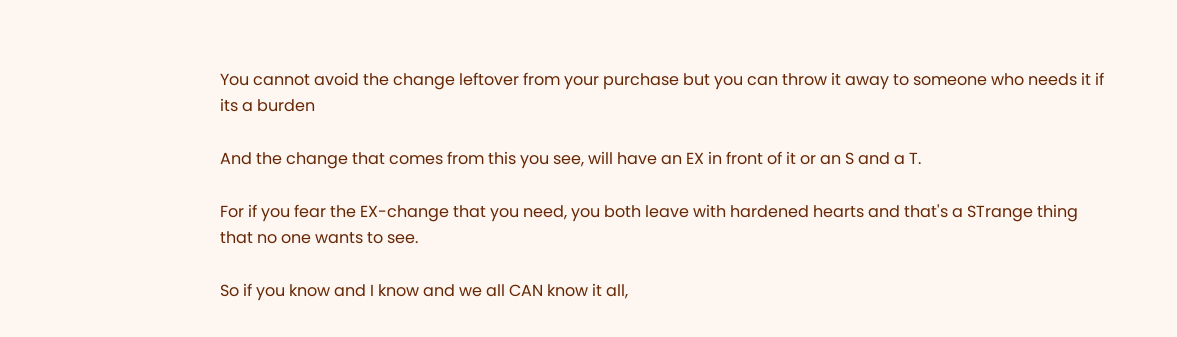You cannot avoid the change leftover from your purchase but you can throw it away to someone who needs it if its a burden

And the change that comes from this you see, will have an EX in front of it or an S and a T.

For if you fear the EX-change that you need, you both leave with hardened hearts and that's a STrange thing that no one wants to see.

So if you know and I know and we all CAN know it all,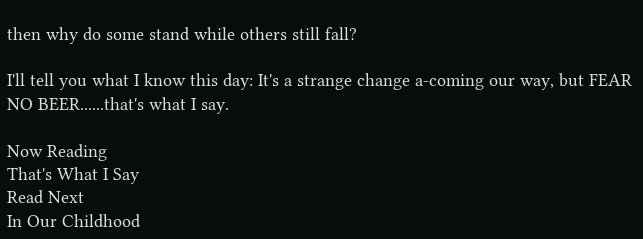then why do some stand while others still fall?

I'll tell you what I know this day: It's a strange change a-coming our way, but FEAR NO BEER......that's what I say.

Now Reading
That's What I Say
Read Next
In Our Childhood